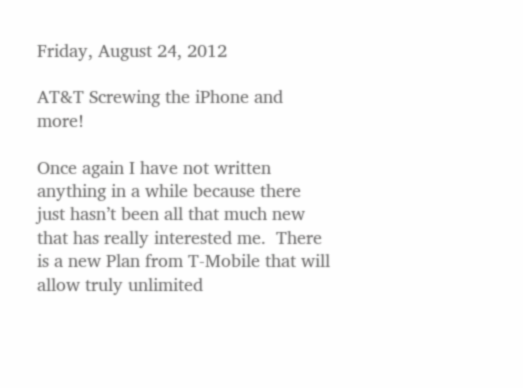Friday, August 24, 2012

AT&T Screwing the iPhone and more!

Once again I have not written anything in a while because there just hasn’t been all that much new that has really interested me.  There is a new Plan from T-Mobile that will allow truly unlimited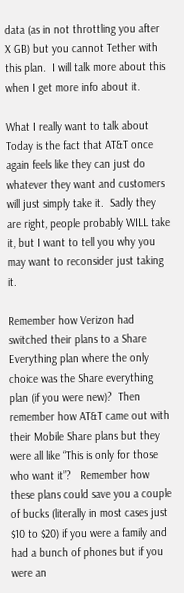data (as in not throttling you after X GB) but you cannot Tether with this plan.  I will talk more about this when I get more info about it.

What I really want to talk about Today is the fact that AT&T once again feels like they can just do whatever they want and customers will just simply take it.  Sadly they are right, people probably WILL take it, but I want to tell you why you  may want to reconsider just taking it.

Remember how Verizon had switched their plans to a Share Everything plan where the only choice was the Share everything plan (if you were new)?  Then remember how AT&T came out with their Mobile Share plans but they were all like “This is only for those who want it”?   Remember how these plans could save you a couple of bucks (literally in most cases just $10 to $20) if you were a family and had a bunch of phones but if you were an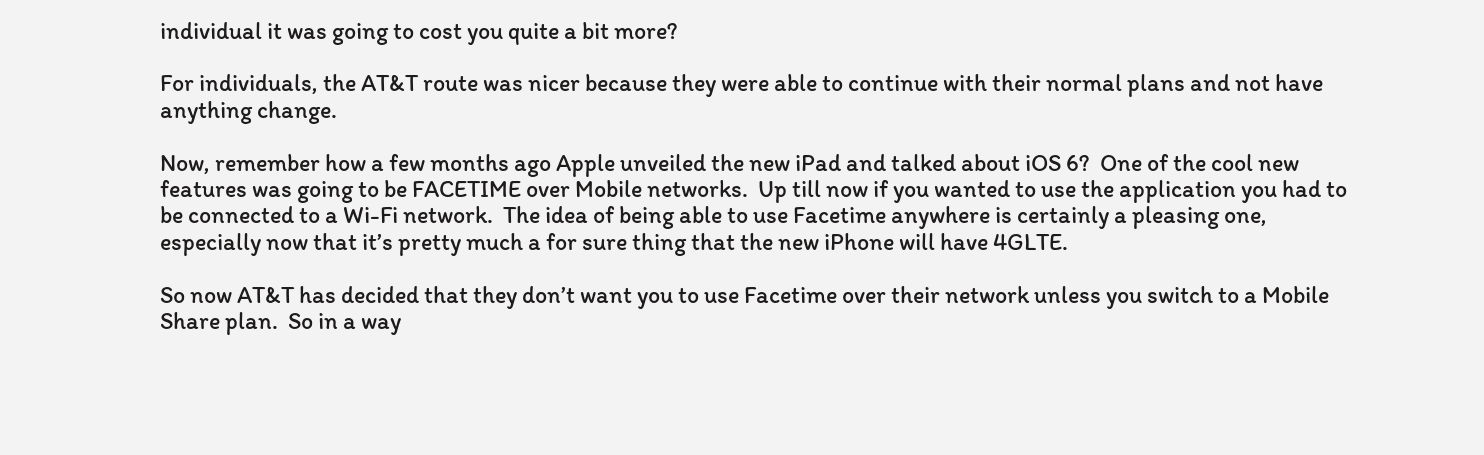individual it was going to cost you quite a bit more?

For individuals, the AT&T route was nicer because they were able to continue with their normal plans and not have anything change.

Now, remember how a few months ago Apple unveiled the new iPad and talked about iOS 6?  One of the cool new features was going to be FACETIME over Mobile networks.  Up till now if you wanted to use the application you had to be connected to a Wi-Fi network.  The idea of being able to use Facetime anywhere is certainly a pleasing one, especially now that it’s pretty much a for sure thing that the new iPhone will have 4GLTE.

So now AT&T has decided that they don’t want you to use Facetime over their network unless you switch to a Mobile Share plan.  So in a way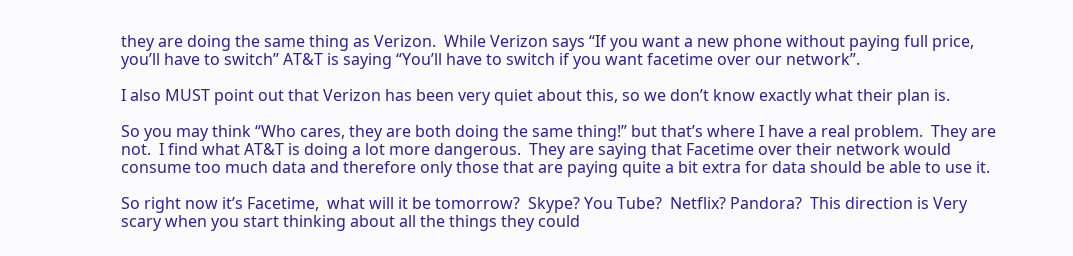they are doing the same thing as Verizon.  While Verizon says “If you want a new phone without paying full price, you’ll have to switch” AT&T is saying “You’ll have to switch if you want facetime over our network”.

I also MUST point out that Verizon has been very quiet about this, so we don’t know exactly what their plan is.

So you may think “Who cares, they are both doing the same thing!” but that’s where I have a real problem.  They are not.  I find what AT&T is doing a lot more dangerous.  They are saying that Facetime over their network would consume too much data and therefore only those that are paying quite a bit extra for data should be able to use it.

So right now it’s Facetime,  what will it be tomorrow?  Skype? You Tube?  Netflix? Pandora?  This direction is Very scary when you start thinking about all the things they could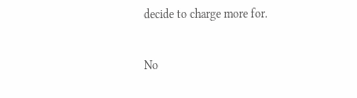decide to charge more for.

No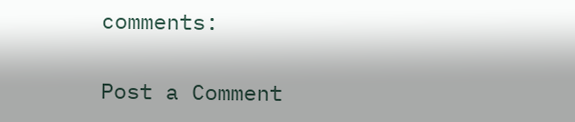comments:

Post a Comment